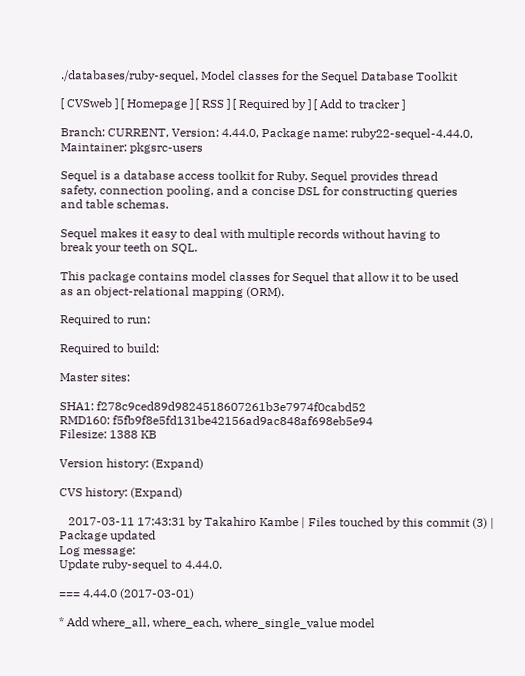./databases/ruby-sequel, Model classes for the Sequel Database Toolkit

[ CVSweb ] [ Homepage ] [ RSS ] [ Required by ] [ Add to tracker ]

Branch: CURRENT, Version: 4.44.0, Package name: ruby22-sequel-4.44.0, Maintainer: pkgsrc-users

Sequel is a database access toolkit for Ruby. Sequel provides thread
safety, connection pooling, and a concise DSL for constructing queries
and table schemas.

Sequel makes it easy to deal with multiple records without having to
break your teeth on SQL.

This package contains model classes for Sequel that allow it to be used
as an object-relational mapping (ORM).

Required to run:

Required to build:

Master sites:

SHA1: f278c9ced89d9824518607261b3e7974f0cabd52
RMD160: f5fb9f8e5fd131be42156ad9ac848af698eb5e94
Filesize: 1388 KB

Version history: (Expand)

CVS history: (Expand)

   2017-03-11 17:43:31 by Takahiro Kambe | Files touched by this commit (3) | Package updated
Log message:
Update ruby-sequel to 4.44.0.

=== 4.44.0 (2017-03-01)

* Add where_all, where_each, where_single_value model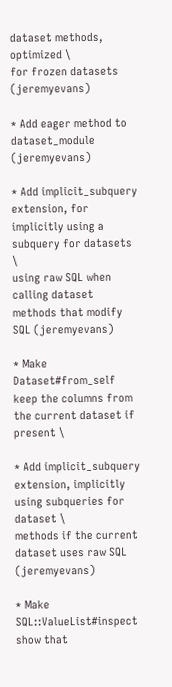dataset methods, optimized \
for frozen datasets (jeremyevans)

* Add eager method to dataset_module (jeremyevans)

* Add implicit_subquery extension, for implicitly using a subquery for datasets \
using raw SQL when calling dataset methods that modify SQL (jeremyevans)

* Make Dataset#from_self keep the columns from the current dataset if present \

* Add implicit_subquery extension, implicitly using subqueries for dataset \
methods if the current dataset uses raw SQL (jeremyevans)

* Make SQL::ValueList#inspect show that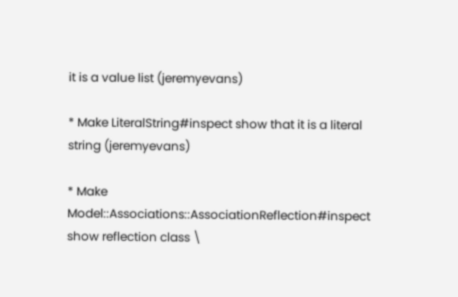it is a value list (jeremyevans)

* Make LiteralString#inspect show that it is a literal string (jeremyevans)

* Make Model::Associations::AssociationReflection#inspect show reflection class \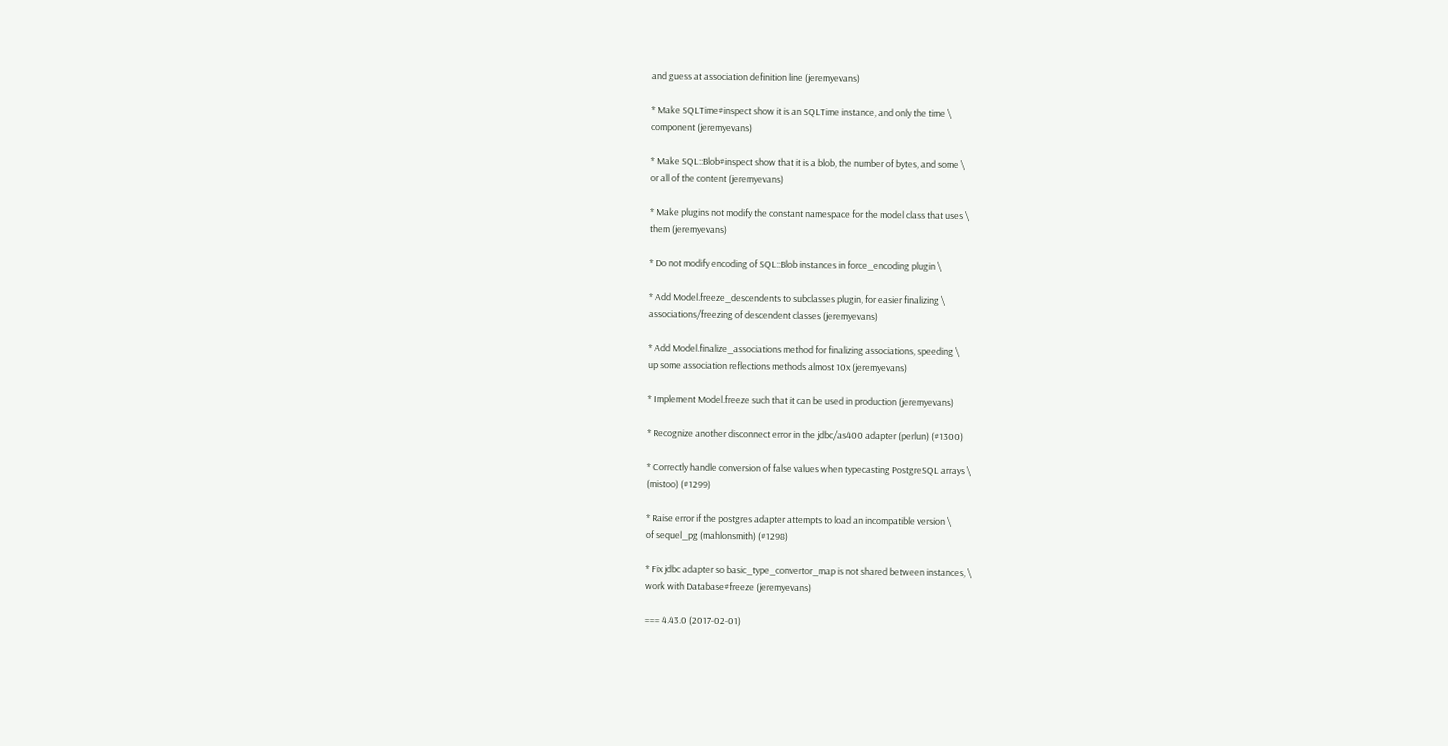and guess at association definition line (jeremyevans)

* Make SQLTime#inspect show it is an SQLTime instance, and only the time \
component (jeremyevans)

* Make SQL::Blob#inspect show that it is a blob, the number of bytes, and some \
or all of the content (jeremyevans)

* Make plugins not modify the constant namespace for the model class that uses \
them (jeremyevans)

* Do not modify encoding of SQL::Blob instances in force_encoding plugin \

* Add Model.freeze_descendents to subclasses plugin, for easier finalizing \
associations/freezing of descendent classes (jeremyevans)

* Add Model.finalize_associations method for finalizing associations, speeding \
up some association reflections methods almost 10x (jeremyevans)

* Implement Model.freeze such that it can be used in production (jeremyevans)

* Recognize another disconnect error in the jdbc/as400 adapter (perlun) (#1300)

* Correctly handle conversion of false values when typecasting PostgreSQL arrays \
(mistoo) (#1299)

* Raise error if the postgres adapter attempts to load an incompatible version \
of sequel_pg (mahlonsmith) (#1298)

* Fix jdbc adapter so basic_type_convertor_map is not shared between instances, \
work with Database#freeze (jeremyevans)

=== 4.43.0 (2017-02-01)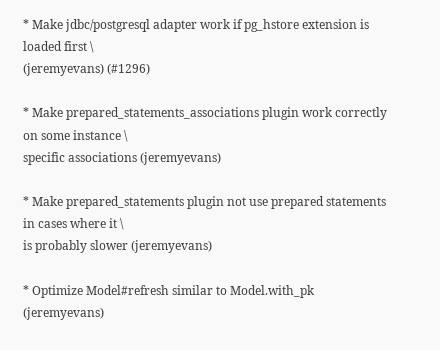* Make jdbc/postgresql adapter work if pg_hstore extension is loaded first \
(jeremyevans) (#1296)

* Make prepared_statements_associations plugin work correctly on some instance \
specific associations (jeremyevans)

* Make prepared_statements plugin not use prepared statements in cases where it \
is probably slower (jeremyevans)

* Optimize Model#refresh similar to Model.with_pk (jeremyevans)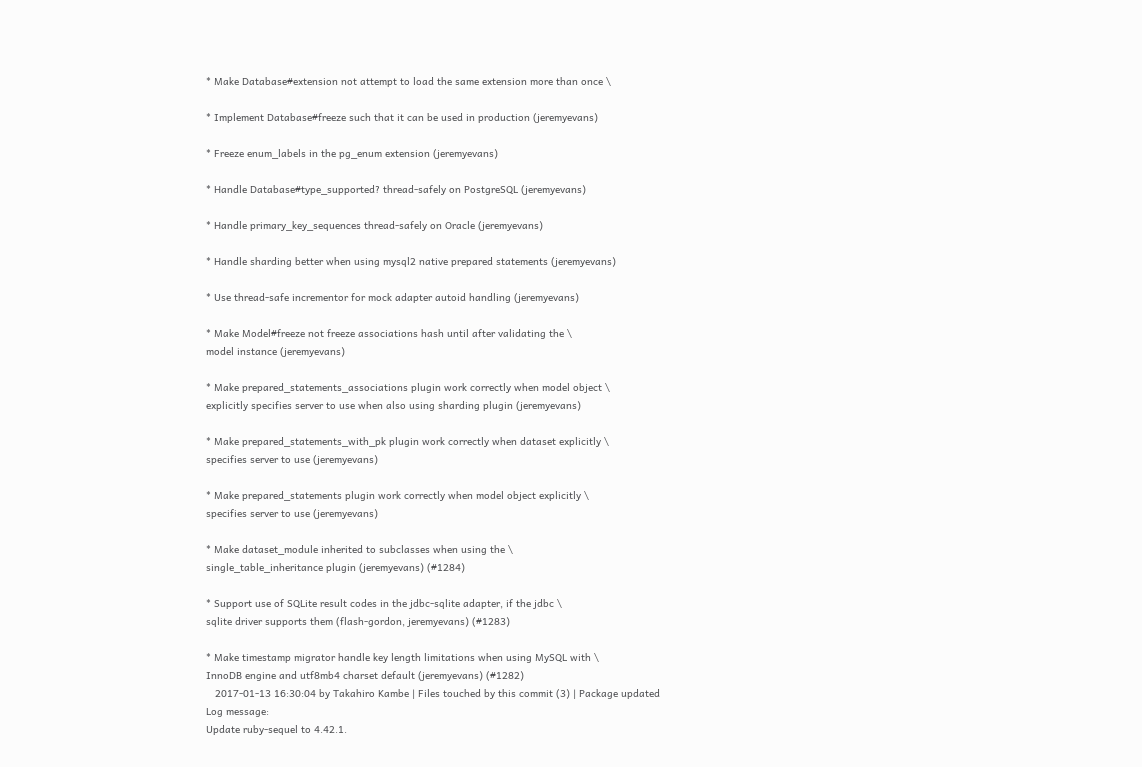* Make Database#extension not attempt to load the same extension more than once \

* Implement Database#freeze such that it can be used in production (jeremyevans)

* Freeze enum_labels in the pg_enum extension (jeremyevans)

* Handle Database#type_supported? thread-safely on PostgreSQL (jeremyevans)

* Handle primary_key_sequences thread-safely on Oracle (jeremyevans)

* Handle sharding better when using mysql2 native prepared statements (jeremyevans)

* Use thread-safe incrementor for mock adapter autoid handling (jeremyevans)

* Make Model#freeze not freeze associations hash until after validating the \
model instance (jeremyevans)

* Make prepared_statements_associations plugin work correctly when model object \
explicitly specifies server to use when also using sharding plugin (jeremyevans)

* Make prepared_statements_with_pk plugin work correctly when dataset explicitly \
specifies server to use (jeremyevans)

* Make prepared_statements plugin work correctly when model object explicitly \
specifies server to use (jeremyevans)

* Make dataset_module inherited to subclasses when using the \
single_table_inheritance plugin (jeremyevans) (#1284)

* Support use of SQLite result codes in the jdbc-sqlite adapter, if the jdbc \
sqlite driver supports them (flash-gordon, jeremyevans) (#1283)

* Make timestamp migrator handle key length limitations when using MySQL with \
InnoDB engine and utf8mb4 charset default (jeremyevans) (#1282)
   2017-01-13 16:30:04 by Takahiro Kambe | Files touched by this commit (3) | Package updated
Log message:
Update ruby-sequel to 4.42.1.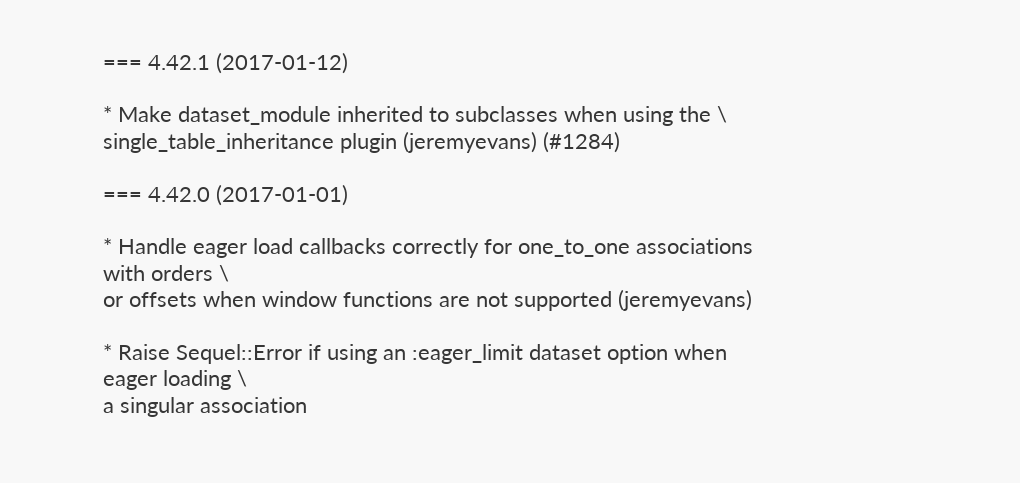=== 4.42.1 (2017-01-12)

* Make dataset_module inherited to subclasses when using the \
single_table_inheritance plugin (jeremyevans) (#1284)

=== 4.42.0 (2017-01-01)

* Handle eager load callbacks correctly for one_to_one associations with orders \
or offsets when window functions are not supported (jeremyevans)

* Raise Sequel::Error if using an :eager_limit dataset option when eager loading \
a singular association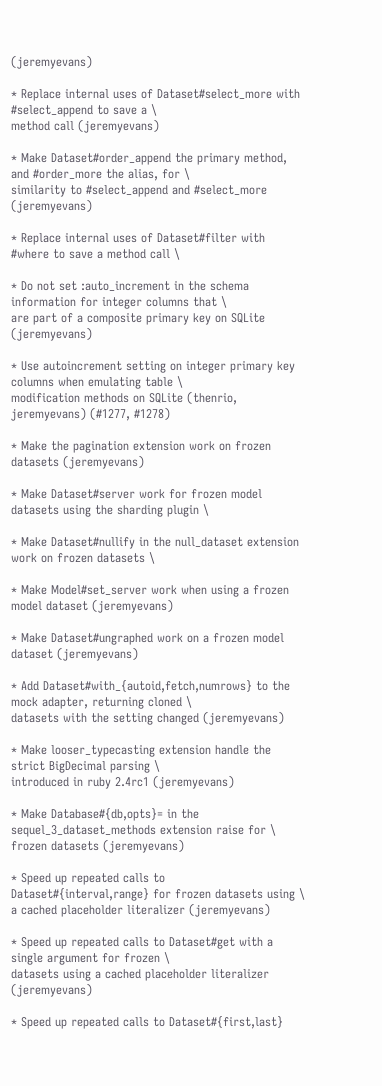(jeremyevans)

* Replace internal uses of Dataset#select_more with #select_append to save a \
method call (jeremyevans)

* Make Dataset#order_append the primary method, and #order_more the alias, for \
similarity to #select_append and #select_more (jeremyevans)

* Replace internal uses of Dataset#filter with #where to save a method call \

* Do not set :auto_increment in the schema information for integer columns that \
are part of a composite primary key on SQLite (jeremyevans)

* Use autoincrement setting on integer primary key columns when emulating table \
modification methods on SQLite (thenrio, jeremyevans) (#1277, #1278)

* Make the pagination extension work on frozen datasets (jeremyevans)

* Make Dataset#server work for frozen model datasets using the sharding plugin \

* Make Dataset#nullify in the null_dataset extension work on frozen datasets \

* Make Model#set_server work when using a frozen model dataset (jeremyevans)

* Make Dataset#ungraphed work on a frozen model dataset (jeremyevans)

* Add Dataset#with_{autoid,fetch,numrows} to the mock adapter, returning cloned \
datasets with the setting changed (jeremyevans)

* Make looser_typecasting extension handle the strict BigDecimal parsing \
introduced in ruby 2.4rc1 (jeremyevans)

* Make Database#{db,opts}= in the sequel_3_dataset_methods extension raise for \
frozen datasets (jeremyevans)

* Speed up repeated calls to Dataset#{interval,range} for frozen datasets using \
a cached placeholder literalizer (jeremyevans)

* Speed up repeated calls to Dataset#get with a single argument for frozen \
datasets using a cached placeholder literalizer (jeremyevans)

* Speed up repeated calls to Dataset#{first,last}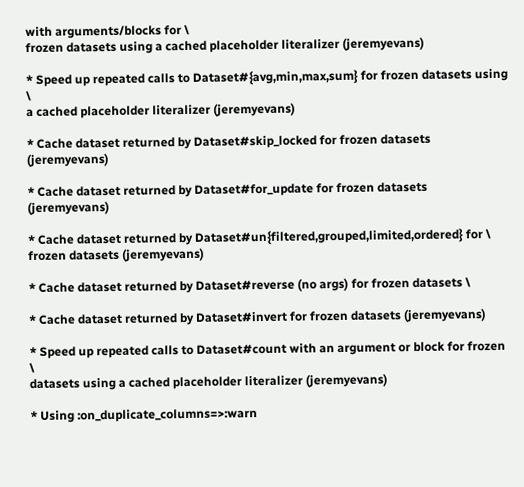with arguments/blocks for \
frozen datasets using a cached placeholder literalizer (jeremyevans)

* Speed up repeated calls to Dataset#{avg,min,max,sum} for frozen datasets using \
a cached placeholder literalizer (jeremyevans)

* Cache dataset returned by Dataset#skip_locked for frozen datasets (jeremyevans)

* Cache dataset returned by Dataset#for_update for frozen datasets (jeremyevans)

* Cache dataset returned by Dataset#un{filtered,grouped,limited,ordered} for \
frozen datasets (jeremyevans)

* Cache dataset returned by Dataset#reverse (no args) for frozen datasets \

* Cache dataset returned by Dataset#invert for frozen datasets (jeremyevans)

* Speed up repeated calls to Dataset#count with an argument or block for frozen \
datasets using a cached placeholder literalizer (jeremyevans)

* Using :on_duplicate_columns=>:warn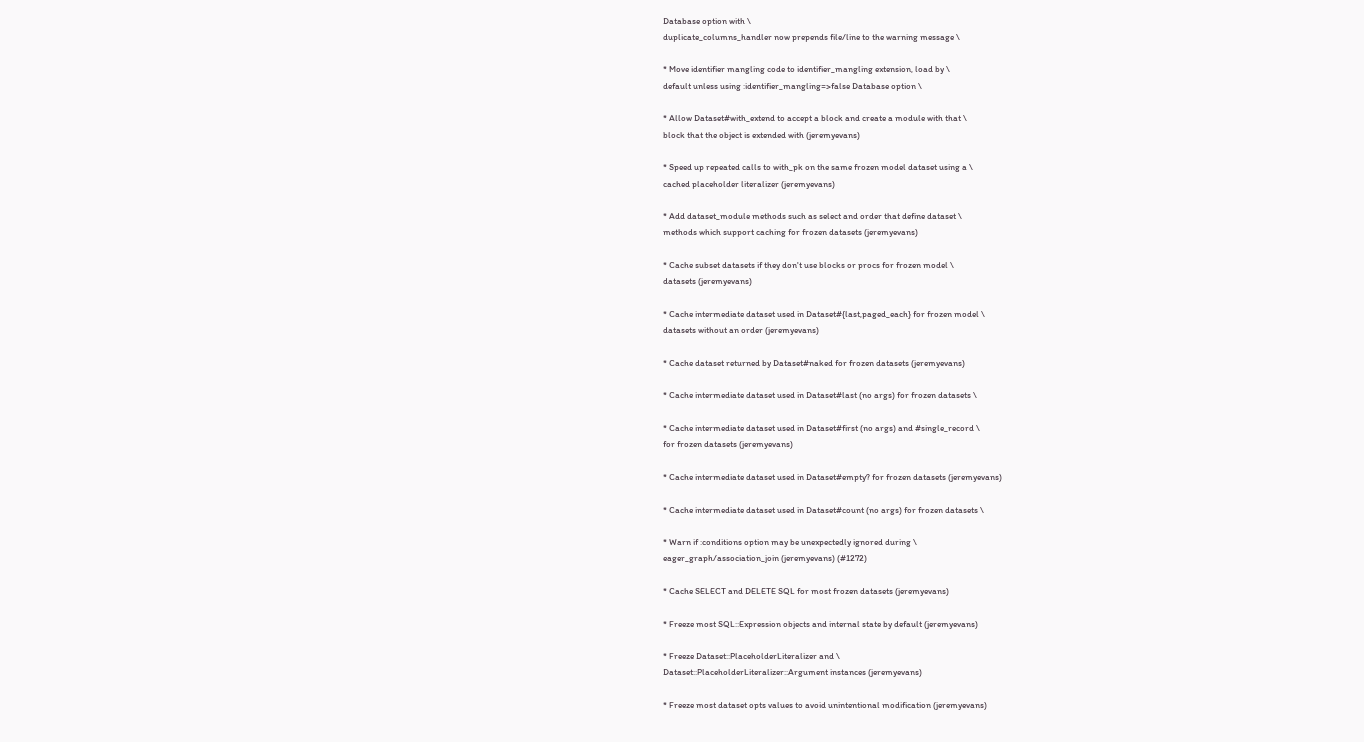Database option with \
duplicate_columns_handler now prepends file/line to the warning message \

* Move identifier mangling code to identifier_mangling extension, load by \
default unless using :identifier_mangling=>false Database option \

* Allow Dataset#with_extend to accept a block and create a module with that \
block that the object is extended with (jeremyevans)

* Speed up repeated calls to with_pk on the same frozen model dataset using a \
cached placeholder literalizer (jeremyevans)

* Add dataset_module methods such as select and order that define dataset \
methods which support caching for frozen datasets (jeremyevans)

* Cache subset datasets if they don't use blocks or procs for frozen model \
datasets (jeremyevans)

* Cache intermediate dataset used in Dataset#{last,paged_each} for frozen model \
datasets without an order (jeremyevans)

* Cache dataset returned by Dataset#naked for frozen datasets (jeremyevans)

* Cache intermediate dataset used in Dataset#last (no args) for frozen datasets \

* Cache intermediate dataset used in Dataset#first (no args) and #single_record \
for frozen datasets (jeremyevans)

* Cache intermediate dataset used in Dataset#empty? for frozen datasets (jeremyevans)

* Cache intermediate dataset used in Dataset#count (no args) for frozen datasets \

* Warn if :conditions option may be unexpectedly ignored during \
eager_graph/association_join (jeremyevans) (#1272)

* Cache SELECT and DELETE SQL for most frozen datasets (jeremyevans)

* Freeze most SQL::Expression objects and internal state by default (jeremyevans)

* Freeze Dataset::PlaceholderLiteralizer and \
Dataset::PlaceholderLiteralizer::Argument instances (jeremyevans)

* Freeze most dataset opts values to avoid unintentional modification (jeremyevans)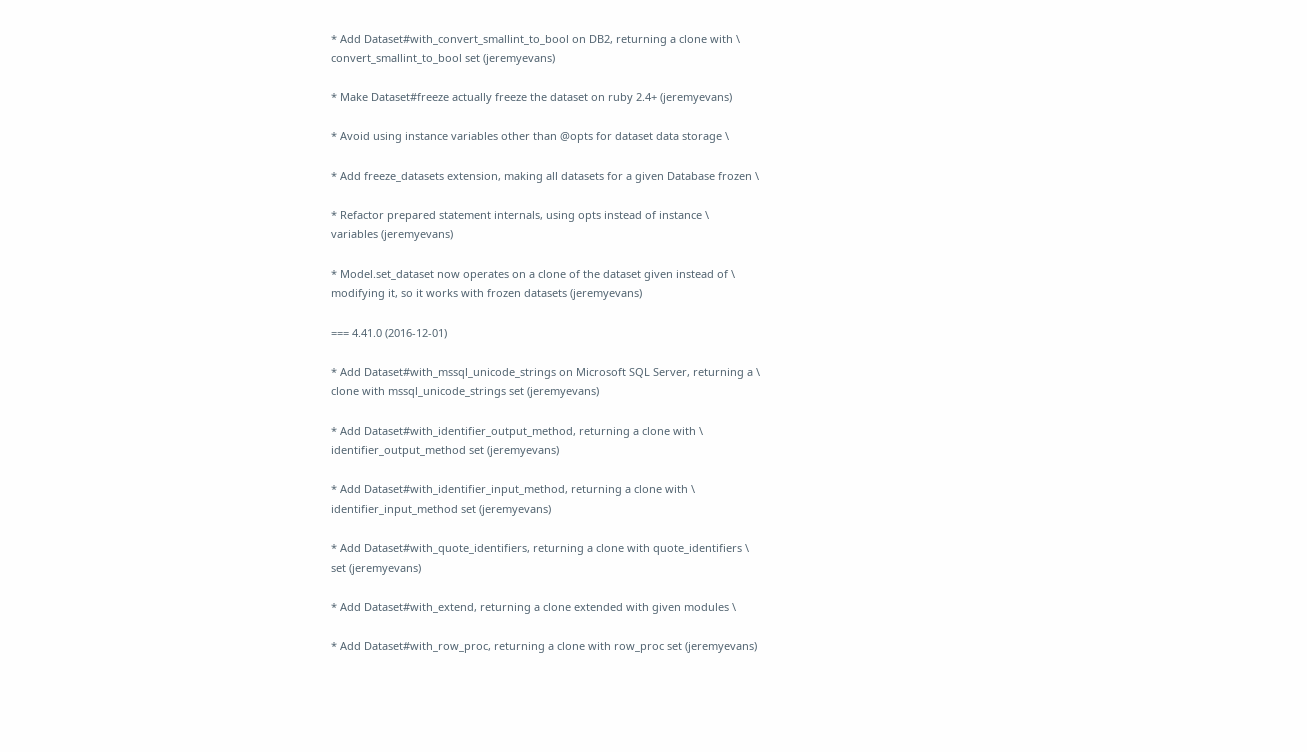* Add Dataset#with_convert_smallint_to_bool on DB2, returning a clone with \
convert_smallint_to_bool set (jeremyevans)

* Make Dataset#freeze actually freeze the dataset on ruby 2.4+ (jeremyevans)

* Avoid using instance variables other than @opts for dataset data storage \

* Add freeze_datasets extension, making all datasets for a given Database frozen \

* Refactor prepared statement internals, using opts instead of instance \
variables (jeremyevans)

* Model.set_dataset now operates on a clone of the dataset given instead of \
modifying it, so it works with frozen datasets (jeremyevans)

=== 4.41.0 (2016-12-01)

* Add Dataset#with_mssql_unicode_strings on Microsoft SQL Server, returning a \
clone with mssql_unicode_strings set (jeremyevans)

* Add Dataset#with_identifier_output_method, returning a clone with \
identifier_output_method set (jeremyevans)

* Add Dataset#with_identifier_input_method, returning a clone with \
identifier_input_method set (jeremyevans)

* Add Dataset#with_quote_identifiers, returning a clone with quote_identifiers \
set (jeremyevans)

* Add Dataset#with_extend, returning a clone extended with given modules \

* Add Dataset#with_row_proc, returning a clone with row_proc set (jeremyevans)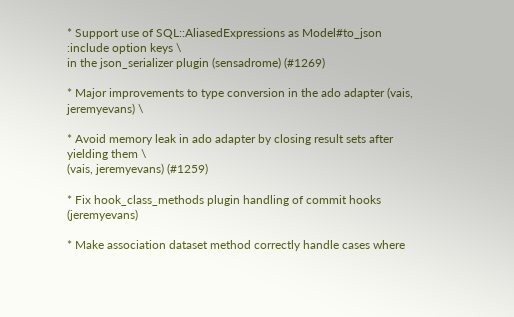* Support use of SQL::AliasedExpressions as Model#to_json :include option keys \
in the json_serializer plugin (sensadrome) (#1269)

* Major improvements to type conversion in the ado adapter (vais, jeremyevans) \

* Avoid memory leak in ado adapter by closing result sets after yielding them \
(vais, jeremyevans) (#1259)

* Fix hook_class_methods plugin handling of commit hooks (jeremyevans)

* Make association dataset method correctly handle cases where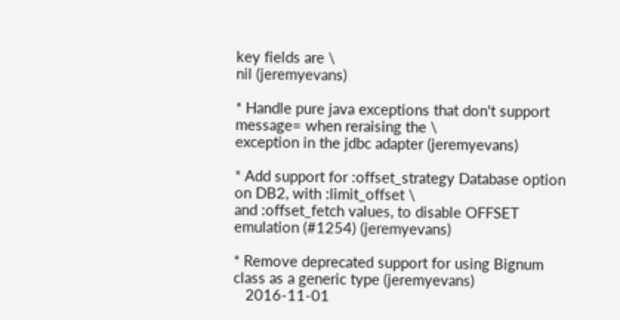key fields are \
nil (jeremyevans)

* Handle pure java exceptions that don't support message= when reraising the \
exception in the jdbc adapter (jeremyevans)

* Add support for :offset_strategy Database option on DB2, with :limit_offset \
and :offset_fetch values, to disable OFFSET emulation (#1254) (jeremyevans)

* Remove deprecated support for using Bignum class as a generic type (jeremyevans)
   2016-11-01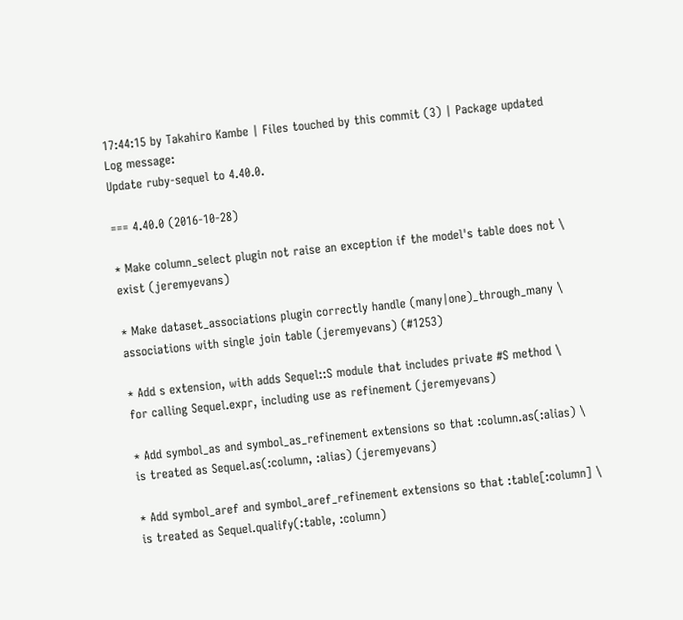17:44:15 by Takahiro Kambe | Files touched by this commit (3) | Package updated
Log message:
Update ruby-sequel to 4.40.0.

=== 4.40.0 (2016-10-28)

* Make column_select plugin not raise an exception if the model's table does not \
exist (jeremyevans)

* Make dataset_associations plugin correctly handle (many|one)_through_many \
associations with single join table (jeremyevans) (#1253)

* Add s extension, with adds Sequel::S module that includes private #S method \
for calling Sequel.expr, including use as refinement (jeremyevans)

* Add symbol_as and symbol_as_refinement extensions so that :column.as(:alias) \
is treated as Sequel.as(:column, :alias) (jeremyevans)

* Add symbol_aref and symbol_aref_refinement extensions so that :table[:column] \
is treated as Sequel.qualify(:table, :column)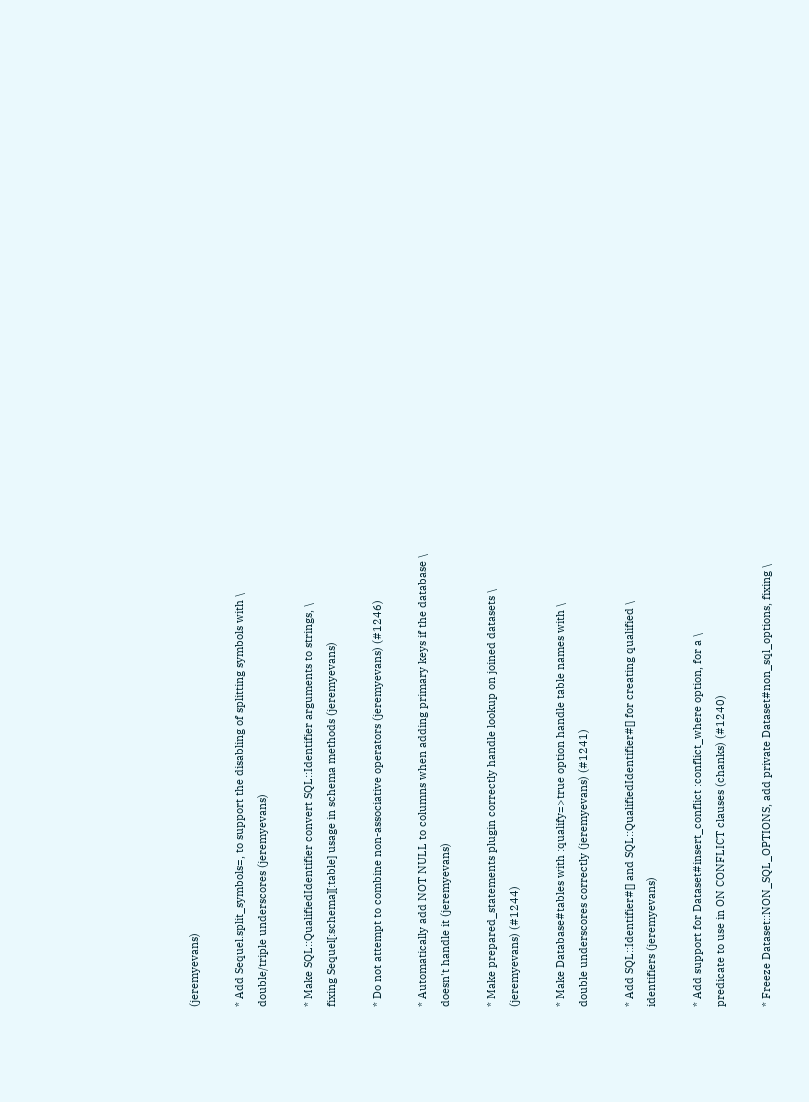(jeremyevans)

* Add Sequel.split_symbols=, to support the disabling of splitting symbols with \
double/triple underscores (jeremyevans)

* Make SQL::QualifiedIdentifier convert SQL::Identifier arguments to strings, \
fixing Sequel[:schema][:table] usage in schema methods (jeremyevans)

* Do not attempt to combine non-associative operators (jeremyevans) (#1246)

* Automatically add NOT NULL to columns when adding primary keys if the database \
doesn't handle it (jeremyevans)

* Make prepared_statements plugin correctly handle lookup on joined datasets \
(jeremyevans) (#1244)

* Make Database#tables with :qualify=>true option handle table names with \
double underscores correctly (jeremyevans) (#1241)

* Add SQL::Identifier#[] and SQL::QualifiedIdentifier#[] for creating qualified \
identifiers (jeremyevans)

* Add support for Dataset#insert_conflict :conflict_where option, for a \
predicate to use in ON CONFLICT clauses (chanks) (#1240)

* Freeze Dataset::NON_SQL_OPTIONS, add private Dataset#non_sql_options, fixing \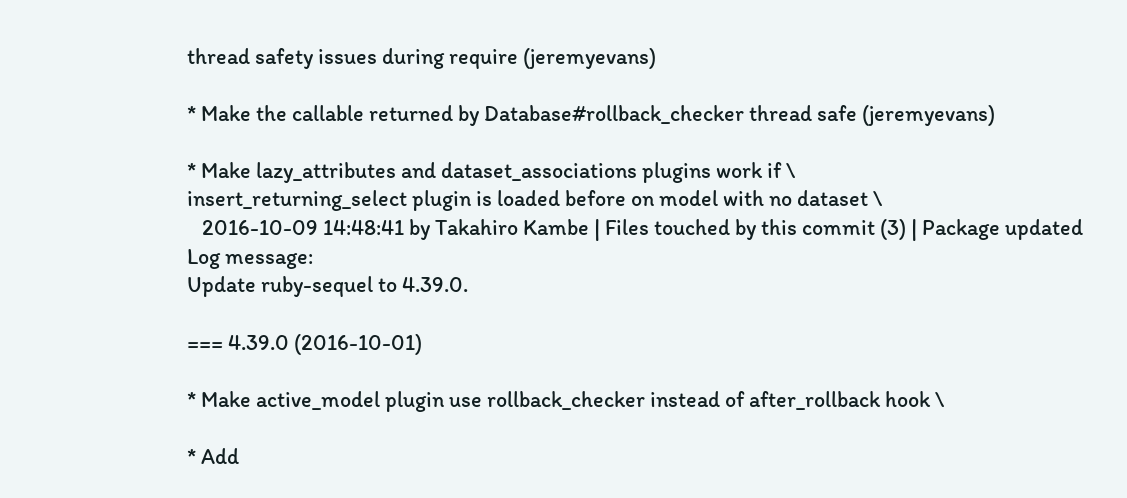thread safety issues during require (jeremyevans)

* Make the callable returned by Database#rollback_checker thread safe (jeremyevans)

* Make lazy_attributes and dataset_associations plugins work if \
insert_returning_select plugin is loaded before on model with no dataset \
   2016-10-09 14:48:41 by Takahiro Kambe | Files touched by this commit (3) | Package updated
Log message:
Update ruby-sequel to 4.39.0.

=== 4.39.0 (2016-10-01)

* Make active_model plugin use rollback_checker instead of after_rollback hook \

* Add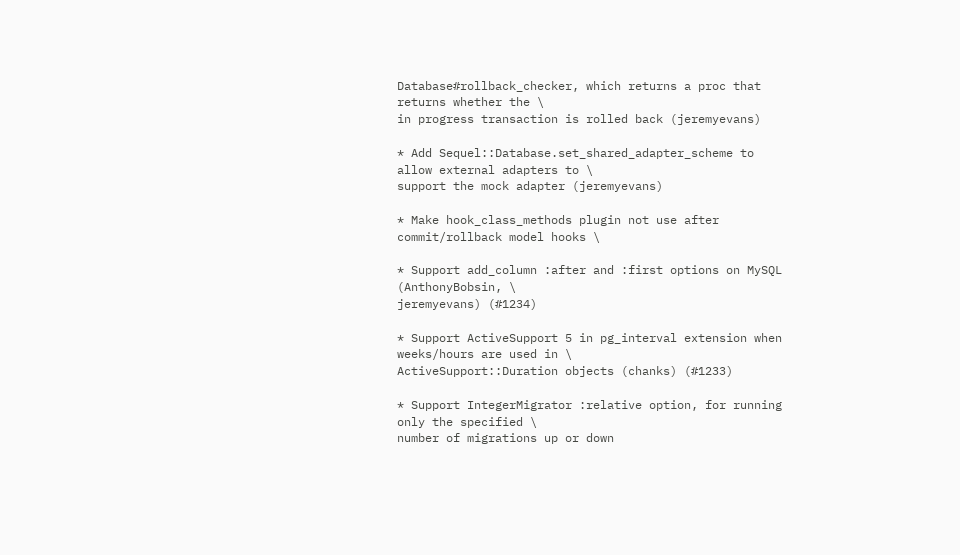Database#rollback_checker, which returns a proc that returns whether the \
in progress transaction is rolled back (jeremyevans)

* Add Sequel::Database.set_shared_adapter_scheme to allow external adapters to \
support the mock adapter (jeremyevans)

* Make hook_class_methods plugin not use after commit/rollback model hooks \

* Support add_column :after and :first options on MySQL (AnthonyBobsin, \
jeremyevans) (#1234)

* Support ActiveSupport 5 in pg_interval extension when weeks/hours are used in \
ActiveSupport::Duration objects (chanks) (#1233)

* Support IntegerMigrator :relative option, for running only the specified \
number of migrations up or down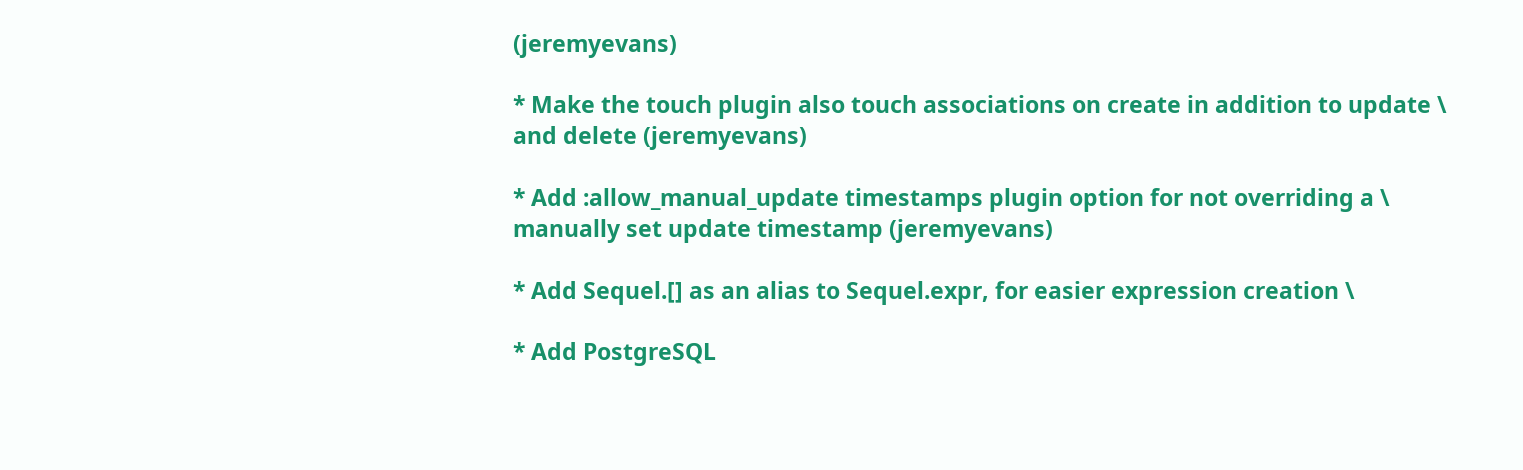(jeremyevans)

* Make the touch plugin also touch associations on create in addition to update \
and delete (jeremyevans)

* Add :allow_manual_update timestamps plugin option for not overriding a \
manually set update timestamp (jeremyevans)

* Add Sequel.[] as an alias to Sequel.expr, for easier expression creation \

* Add PostgreSQL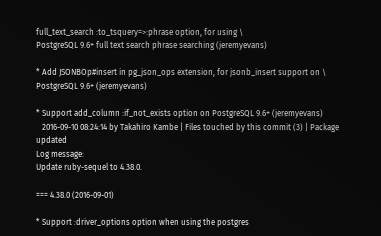full_text_search :to_tsquery=>:phrase option, for using \
PostgreSQL 9.6+ full text search phrase searching (jeremyevans)

* Add JSONBOp#insert in pg_json_ops extension, for jsonb_insert support on \
PostgreSQL 9.6+ (jeremyevans)

* Support add_column :if_not_exists option on PostgreSQL 9.6+ (jeremyevans)
   2016-09-10 08:24:14 by Takahiro Kambe | Files touched by this commit (3) | Package updated
Log message:
Update ruby-sequel to 4.38.0.

=== 4.38.0 (2016-09-01)

* Support :driver_options option when using the postgres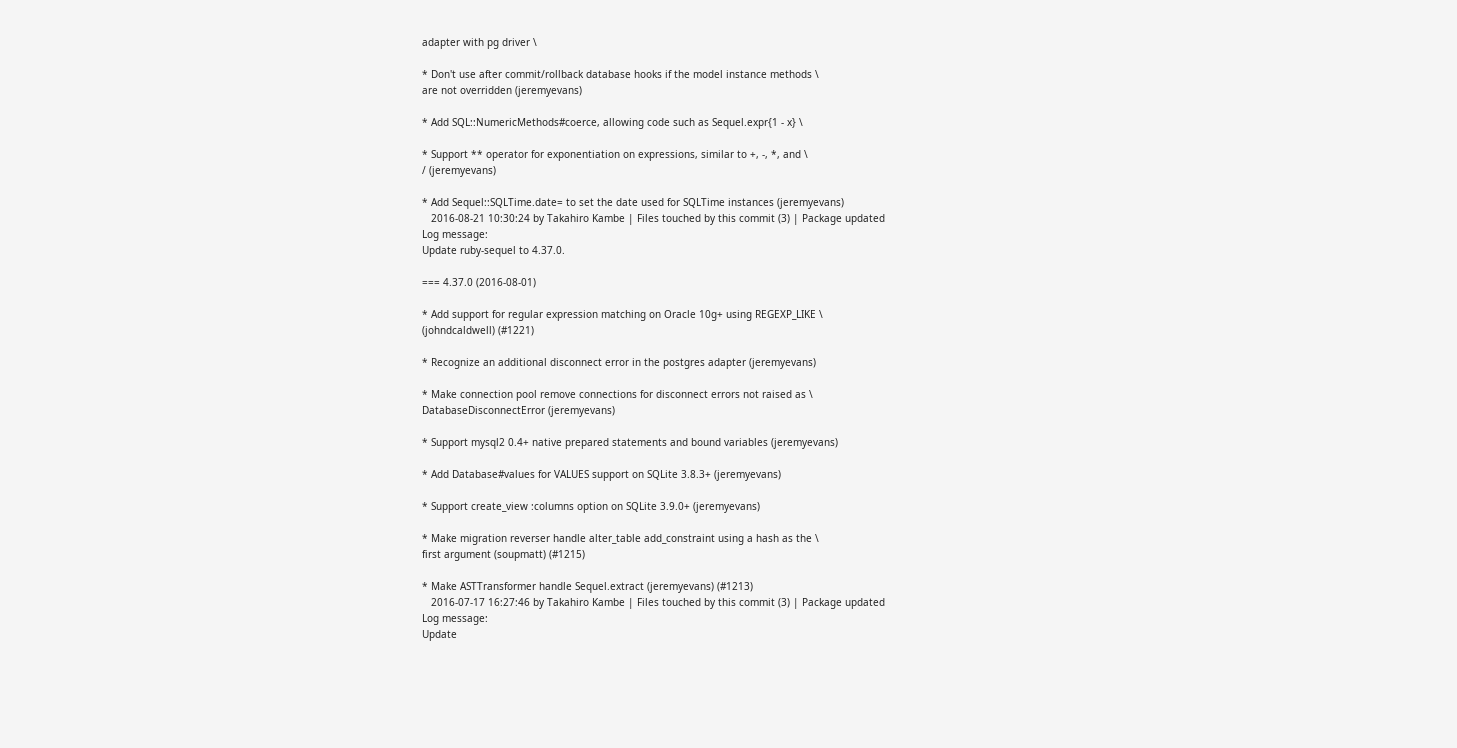adapter with pg driver \

* Don't use after commit/rollback database hooks if the model instance methods \
are not overridden (jeremyevans)

* Add SQL::NumericMethods#coerce, allowing code such as Sequel.expr{1 - x} \

* Support ** operator for exponentiation on expressions, similar to +, -, *, and \
/ (jeremyevans)

* Add Sequel::SQLTime.date= to set the date used for SQLTime instances (jeremyevans)
   2016-08-21 10:30:24 by Takahiro Kambe | Files touched by this commit (3) | Package updated
Log message:
Update ruby-sequel to 4.37.0.

=== 4.37.0 (2016-08-01)

* Add support for regular expression matching on Oracle 10g+ using REGEXP_LIKE \
(johndcaldwell) (#1221)

* Recognize an additional disconnect error in the postgres adapter (jeremyevans)

* Make connection pool remove connections for disconnect errors not raised as \
DatabaseDisconnectError (jeremyevans)

* Support mysql2 0.4+ native prepared statements and bound variables (jeremyevans)

* Add Database#values for VALUES support on SQLite 3.8.3+ (jeremyevans)

* Support create_view :columns option on SQLite 3.9.0+ (jeremyevans)

* Make migration reverser handle alter_table add_constraint using a hash as the \
first argument (soupmatt) (#1215)

* Make ASTTransformer handle Sequel.extract (jeremyevans) (#1213)
   2016-07-17 16:27:46 by Takahiro Kambe | Files touched by this commit (3) | Package updated
Log message:
Update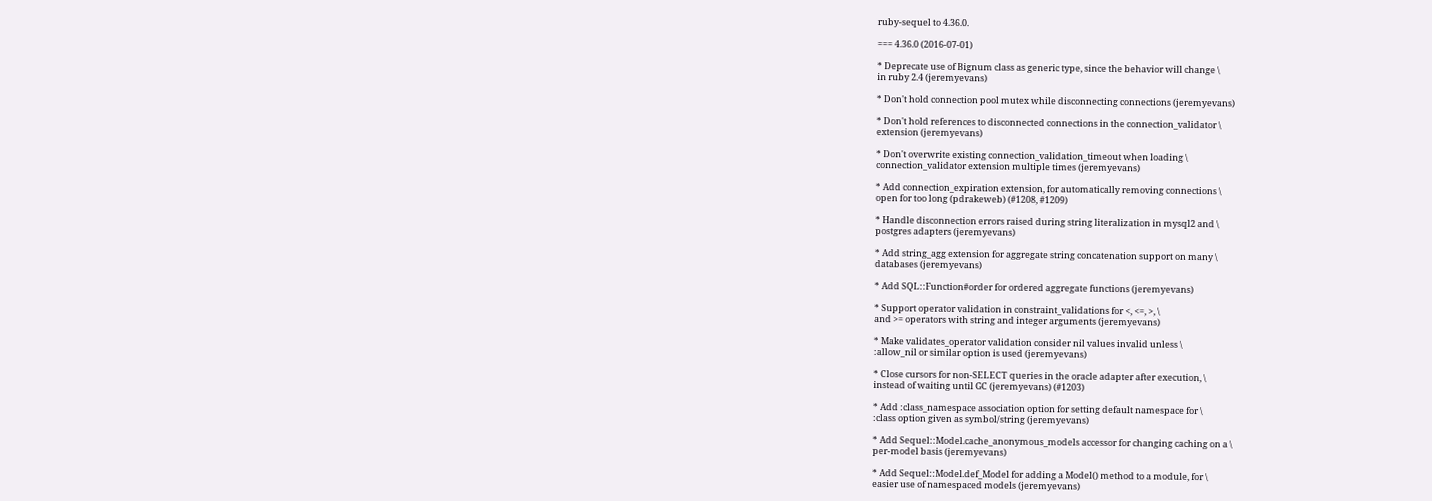ruby-sequel to 4.36.0.

=== 4.36.0 (2016-07-01)

* Deprecate use of Bignum class as generic type, since the behavior will change \
in ruby 2.4 (jeremyevans)

* Don't hold connection pool mutex while disconnecting connections (jeremyevans)

* Don't hold references to disconnected connections in the connection_validator \
extension (jeremyevans)

* Don't overwrite existing connection_validation_timeout when loading \
connection_validator extension multiple times (jeremyevans)

* Add connection_expiration extension, for automatically removing connections \
open for too long (pdrakeweb) (#1208, #1209)

* Handle disconnection errors raised during string literalization in mysql2 and \
postgres adapters (jeremyevans)

* Add string_agg extension for aggregate string concatenation support on many \
databases (jeremyevans)

* Add SQL::Function#order for ordered aggregate functions (jeremyevans)

* Support operator validation in constraint_validations for <, <=, >, \
and >= operators with string and integer arguments (jeremyevans)

* Make validates_operator validation consider nil values invalid unless \
:allow_nil or similar option is used (jeremyevans)

* Close cursors for non-SELECT queries in the oracle adapter after execution, \
instead of waiting until GC (jeremyevans) (#1203)

* Add :class_namespace association option for setting default namespace for \
:class option given as symbol/string (jeremyevans)

* Add Sequel::Model.cache_anonymous_models accessor for changing caching on a \
per-model basis (jeremyevans)

* Add Sequel::Model.def_Model for adding a Model() method to a module, for \
easier use of namespaced models (jeremyevans)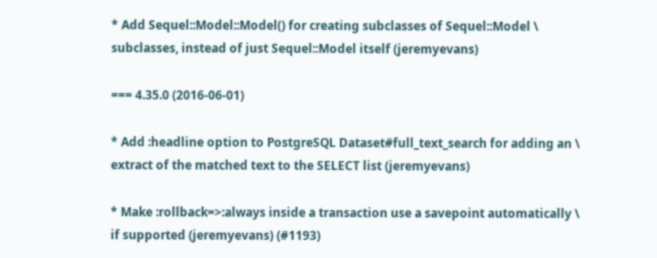* Add Sequel::Model::Model() for creating subclasses of Sequel::Model \
subclasses, instead of just Sequel::Model itself (jeremyevans)

=== 4.35.0 (2016-06-01)

* Add :headline option to PostgreSQL Dataset#full_text_search for adding an \
extract of the matched text to the SELECT list (jeremyevans)

* Make :rollback=>:always inside a transaction use a savepoint automatically \
if supported (jeremyevans) (#1193)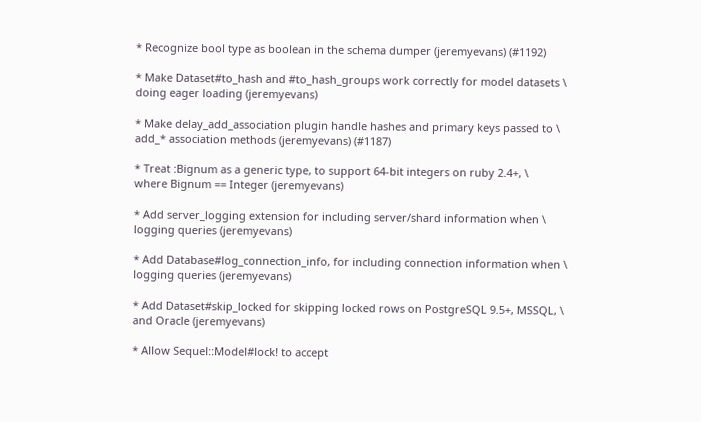* Recognize bool type as boolean in the schema dumper (jeremyevans) (#1192)

* Make Dataset#to_hash and #to_hash_groups work correctly for model datasets \
doing eager loading (jeremyevans)

* Make delay_add_association plugin handle hashes and primary keys passed to \
add_* association methods (jeremyevans) (#1187)

* Treat :Bignum as a generic type, to support 64-bit integers on ruby 2.4+, \
where Bignum == Integer (jeremyevans)

* Add server_logging extension for including server/shard information when \
logging queries (jeremyevans)

* Add Database#log_connection_info, for including connection information when \
logging queries (jeremyevans)

* Add Dataset#skip_locked for skipping locked rows on PostgreSQL 9.5+, MSSQL, \
and Oracle (jeremyevans)

* Allow Sequel::Model#lock! to accept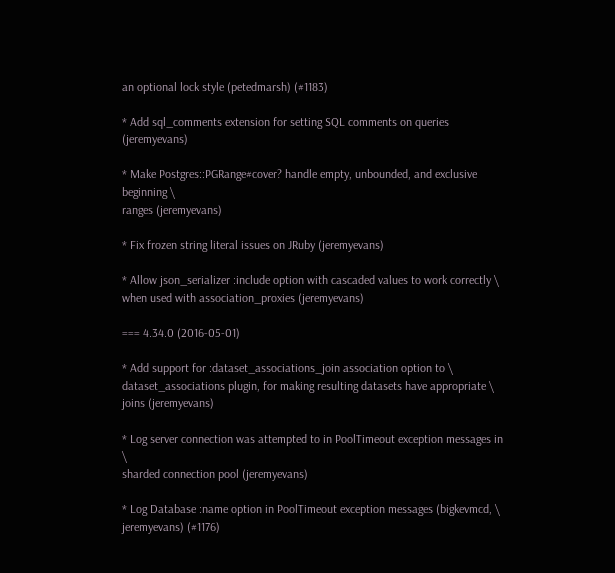an optional lock style (petedmarsh) (#1183)

* Add sql_comments extension for setting SQL comments on queries (jeremyevans)

* Make Postgres::PGRange#cover? handle empty, unbounded, and exclusive beginning \
ranges (jeremyevans)

* Fix frozen string literal issues on JRuby (jeremyevans)

* Allow json_serializer :include option with cascaded values to work correctly \
when used with association_proxies (jeremyevans)

=== 4.34.0 (2016-05-01)

* Add support for :dataset_associations_join association option to \
dataset_associations plugin, for making resulting datasets have appropriate \
joins (jeremyevans)

* Log server connection was attempted to in PoolTimeout exception messages in \
sharded connection pool (jeremyevans)

* Log Database :name option in PoolTimeout exception messages (bigkevmcd, \
jeremyevans) (#1176)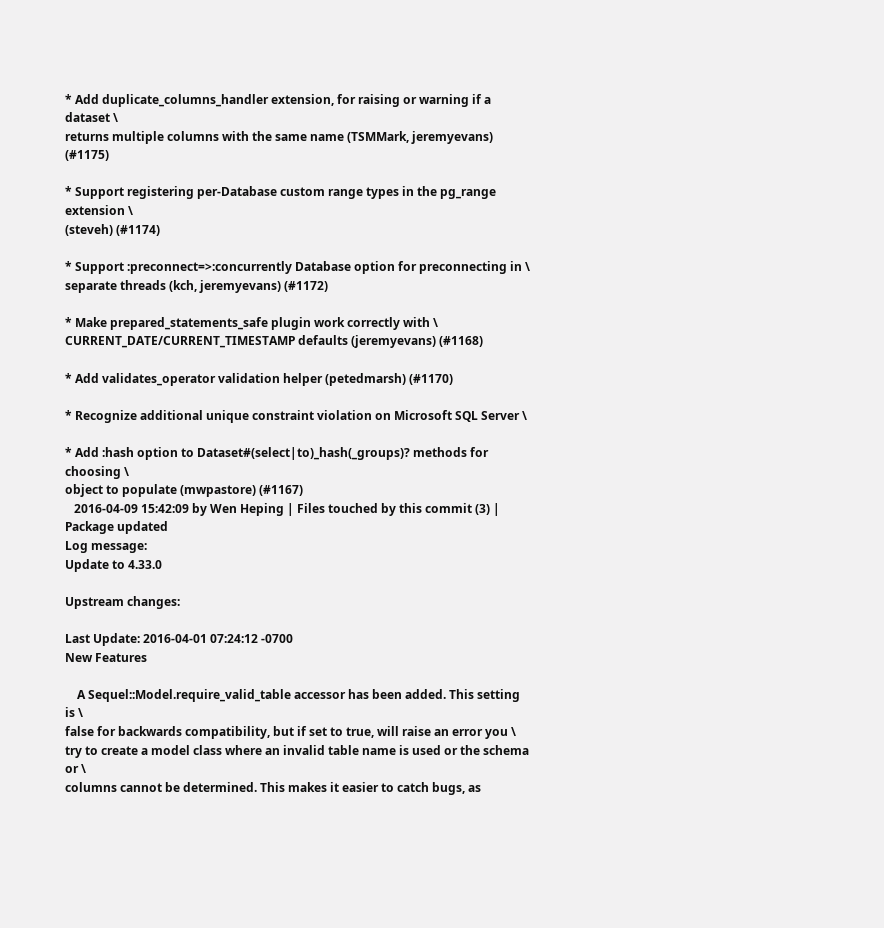* Add duplicate_columns_handler extension, for raising or warning if a dataset \
returns multiple columns with the same name (TSMMark, jeremyevans) (#1175)

* Support registering per-Database custom range types in the pg_range extension \
(steveh) (#1174)

* Support :preconnect=>:concurrently Database option for preconnecting in \
separate threads (kch, jeremyevans) (#1172)

* Make prepared_statements_safe plugin work correctly with \
CURRENT_DATE/CURRENT_TIMESTAMP defaults (jeremyevans) (#1168)

* Add validates_operator validation helper (petedmarsh) (#1170)

* Recognize additional unique constraint violation on Microsoft SQL Server \

* Add :hash option to Dataset#(select|to)_hash(_groups)? methods for choosing \
object to populate (mwpastore) (#1167)
   2016-04-09 15:42:09 by Wen Heping | Files touched by this commit (3) | Package updated
Log message:
Update to 4.33.0

Upstream changes:

Last Update: 2016-04-01 07:24:12 -0700
New Features

    A Sequel::Model.require_valid_table accessor has been added. This setting is \
false for backwards compatibility, but if set to true, will raise an error you \
try to create a model class where an invalid table name is used or the schema or \
columns cannot be determined. This makes it easier to catch bugs, as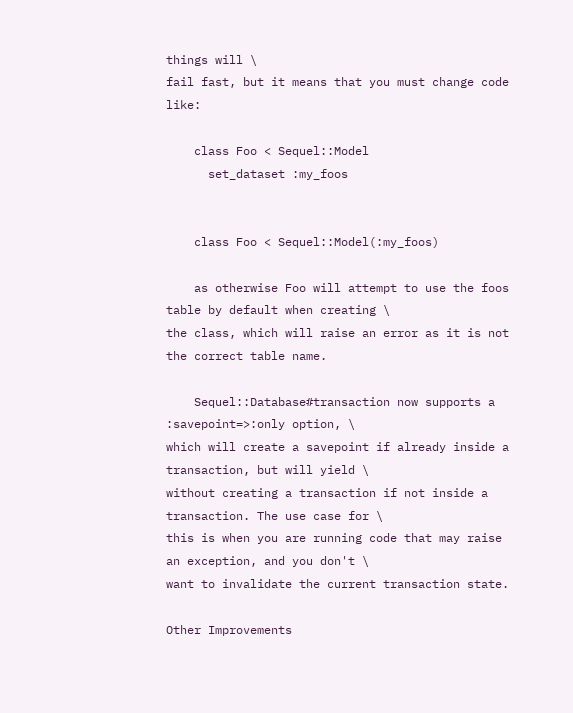things will \
fail fast, but it means that you must change code like:

    class Foo < Sequel::Model
      set_dataset :my_foos


    class Foo < Sequel::Model(:my_foos)

    as otherwise Foo will attempt to use the foos table by default when creating \
the class, which will raise an error as it is not the correct table name.

    Sequel::Database#transaction now supports a :savepoint=>:only option, \
which will create a savepoint if already inside a transaction, but will yield \
without creating a transaction if not inside a transaction. The use case for \
this is when you are running code that may raise an exception, and you don't \
want to invalidate the current transaction state.

Other Improvements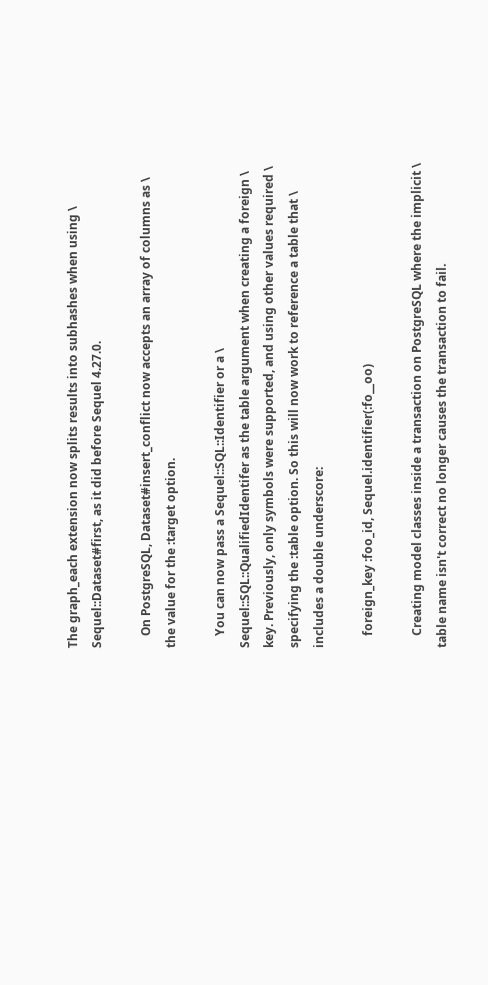The graph_each extension now splits results into subhashes when using \
Sequel::Dataset#first, as it did before Sequel 4.27.0.

    On PostgreSQL, Dataset#insert_conflict now accepts an array of columns as \
the value for the :target option.

    You can now pass a Sequel::SQL::Identifier or a \
Sequel::SQL::QualifiedIdentifer as the table argument when creating a foreign \
key. Previously, only symbols were supported, and using other values required \
specifying the :table option. So this will now work to reference a table that \
includes a double underscore:

    foreign_key :foo_id, Sequel.identifier(:fo__oo)

    Creating model classes inside a transaction on PostgreSQL where the implicit \
table name isn't correct no longer causes the transaction to fail.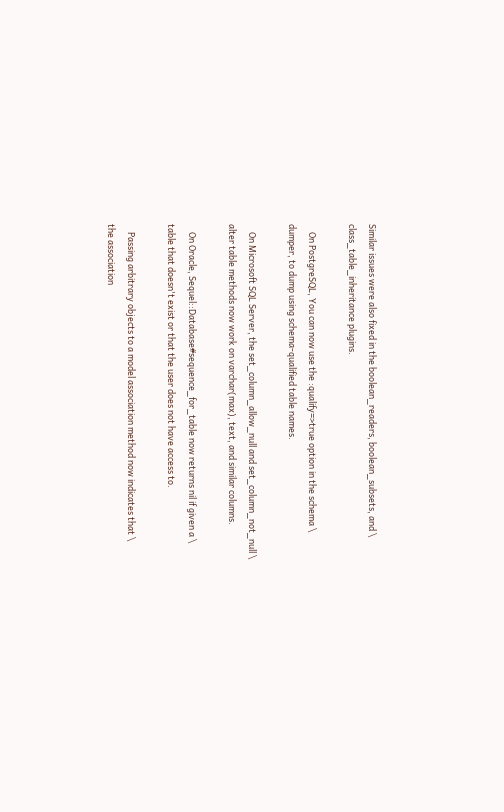Similar issues were also fixed in the boolean_readers, boolean_subsets, and \
class_table_inheritance plugins.

    On PostgreSQL, You can now use the :qualify=>true option in the schema \
dumper, to dump using schema-qualified table names.

    On Microsoft SQL Server, the set_column_allow_null and set_column_not_null \
alter table methods now work on varchar(max), text, and similar columns.

    On Oracle, Sequel::Database#sequence_for_table now returns nil if given a \
table that doesn't exist or that the user does not have access to.

    Passing arbitrary objects to a model association method now indicates that \
the association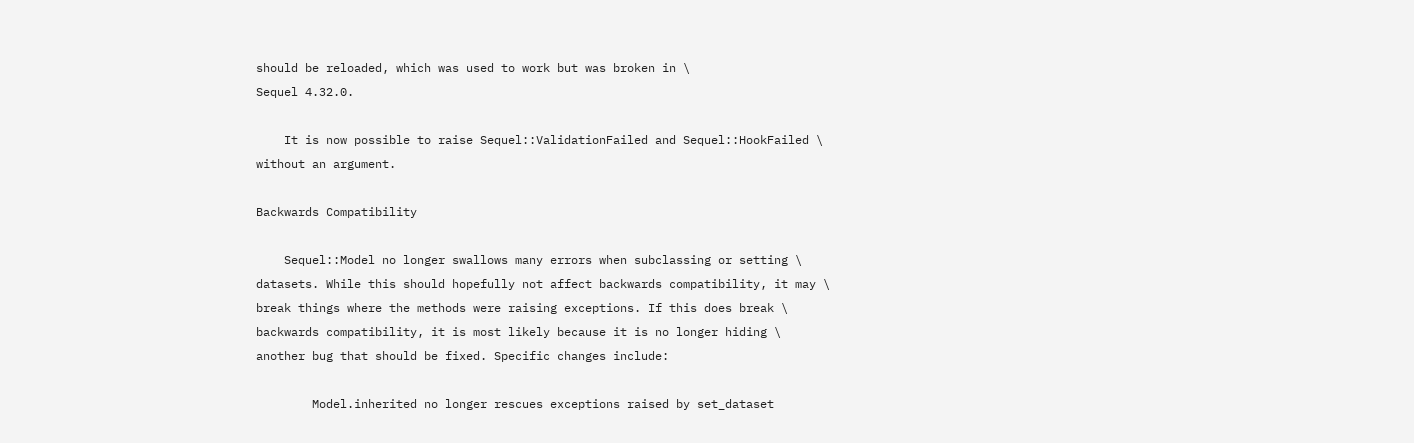should be reloaded, which was used to work but was broken in \
Sequel 4.32.0.

    It is now possible to raise Sequel::ValidationFailed and Sequel::HookFailed \
without an argument.

Backwards Compatibility

    Sequel::Model no longer swallows many errors when subclassing or setting \
datasets. While this should hopefully not affect backwards compatibility, it may \
break things where the methods were raising exceptions. If this does break \
backwards compatibility, it is most likely because it is no longer hiding \
another bug that should be fixed. Specific changes include:

        Model.inherited no longer rescues exceptions raised by set_dataset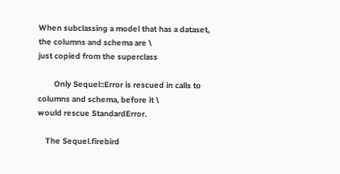When subclassing a model that has a dataset, the columns and schema are \
just copied from the superclass

        Only Sequel::Error is rescued in calls to columns and schema, before it \
would rescue StandardError.

    The Sequel.firebird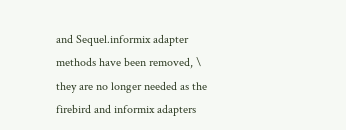and Sequel.informix adapter methods have been removed, \
they are no longer needed as the firebird and informix adapters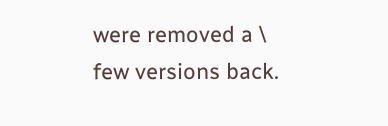were removed a \
few versions back.